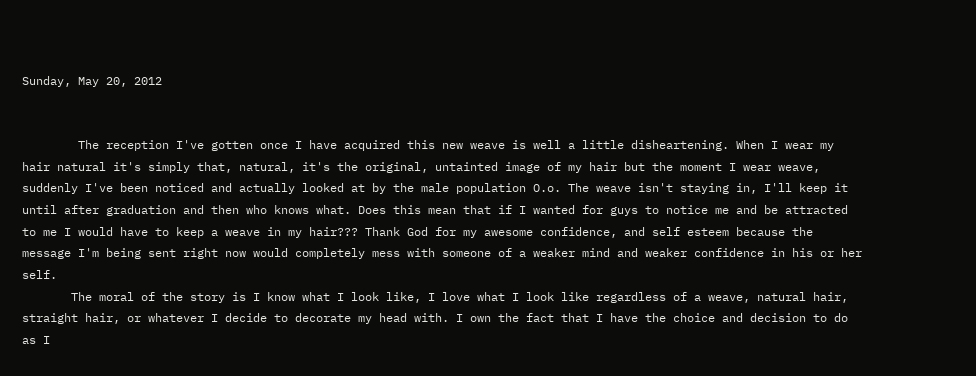Sunday, May 20, 2012


        The reception I've gotten once I have acquired this new weave is well a little disheartening. When I wear my hair natural it's simply that, natural, it's the original, untainted image of my hair but the moment I wear weave, suddenly I've been noticed and actually looked at by the male population O.o. The weave isn't staying in, I'll keep it until after graduation and then who knows what. Does this mean that if I wanted for guys to notice me and be attracted to me I would have to keep a weave in my hair??? Thank God for my awesome confidence, and self esteem because the message I'm being sent right now would completely mess with someone of a weaker mind and weaker confidence in his or her self.
       The moral of the story is I know what I look like, I love what I look like regardless of a weave, natural hair, straight hair, or whatever I decide to decorate my head with. I own the fact that I have the choice and decision to do as I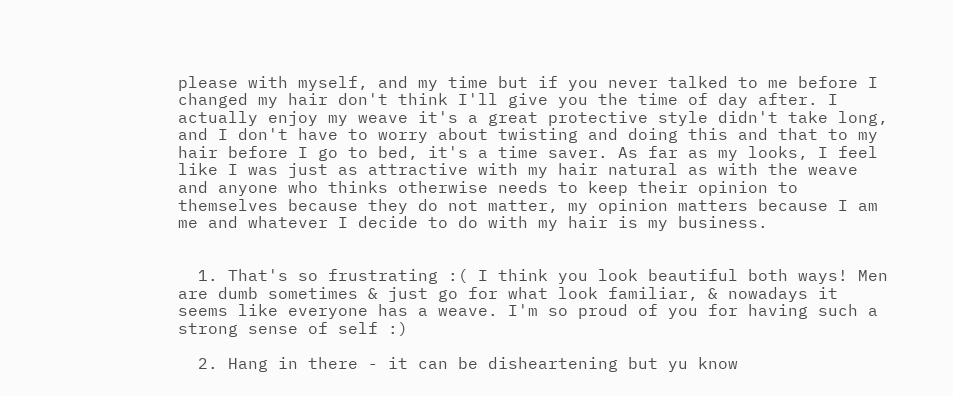please with myself, and my time but if you never talked to me before I changed my hair don't think I'll give you the time of day after. I actually enjoy my weave it's a great protective style didn't take long, and I don't have to worry about twisting and doing this and that to my hair before I go to bed, it's a time saver. As far as my looks, I feel like I was just as attractive with my hair natural as with the weave and anyone who thinks otherwise needs to keep their opinion to themselves because they do not matter, my opinion matters because I am me and whatever I decide to do with my hair is my business.


  1. That's so frustrating :( I think you look beautiful both ways! Men are dumb sometimes & just go for what look familiar, & nowadays it seems like everyone has a weave. I'm so proud of you for having such a strong sense of self :)

  2. Hang in there - it can be disheartening but yu know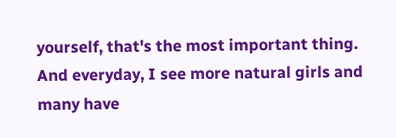yourself, that's the most important thing.  And everyday, I see more natural girls and many have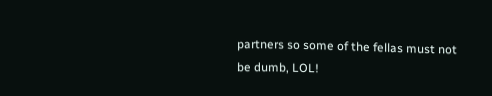partners so some of the fellas must not be dumb, LOL!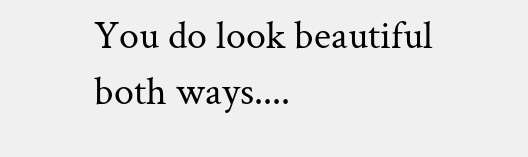You do look beautiful both ways....